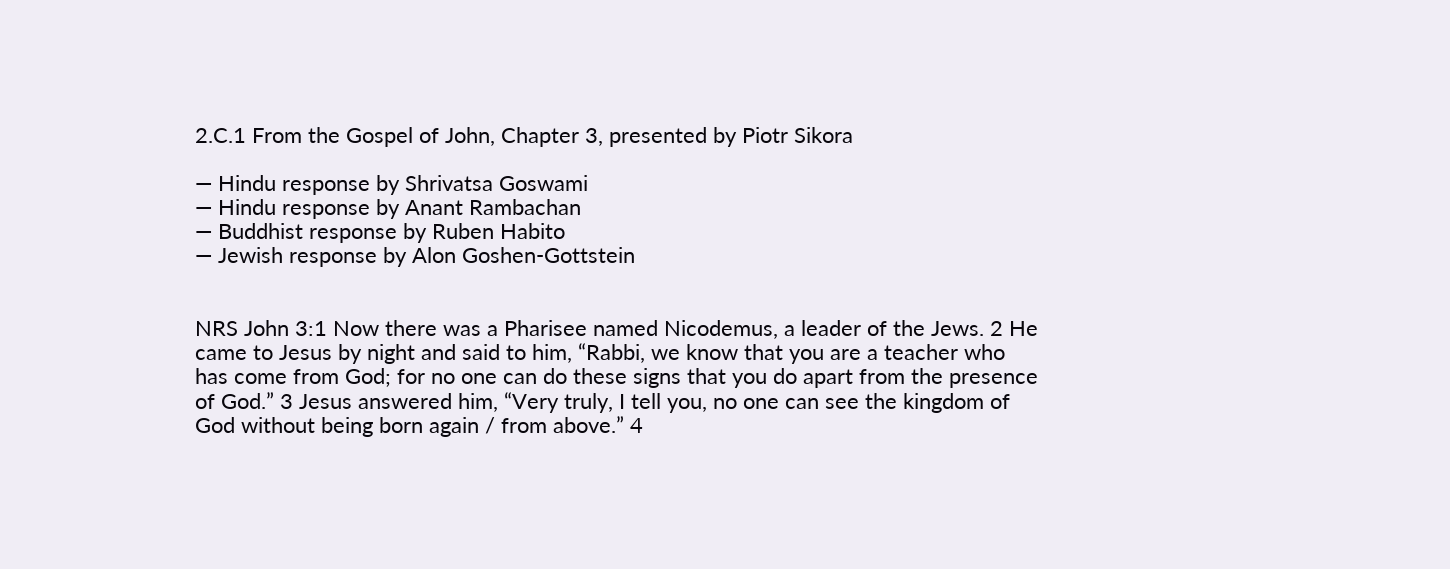2.C.1 From the Gospel of John, Chapter 3, presented by Piotr Sikora

— Hindu response by Shrivatsa Goswami
— Hindu response by Anant Rambachan
— Buddhist response by Ruben Habito
— Jewish response by Alon Goshen-Gottstein


NRS John 3:1 Now there was a Pharisee named Nicodemus, a leader of the Jews. 2 He came to Jesus by night and said to him, “Rabbi, we know that you are a teacher who has come from God; for no one can do these signs that you do apart from the presence of God.” 3 Jesus answered him, “Very truly, I tell you, no one can see the kingdom of God without being born again / from above.” 4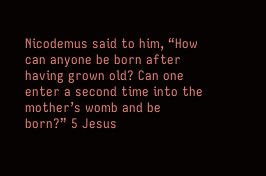Nicodemus said to him, “How can anyone be born after having grown old? Can one enter a second time into the mother’s womb and be born?” 5 Jesus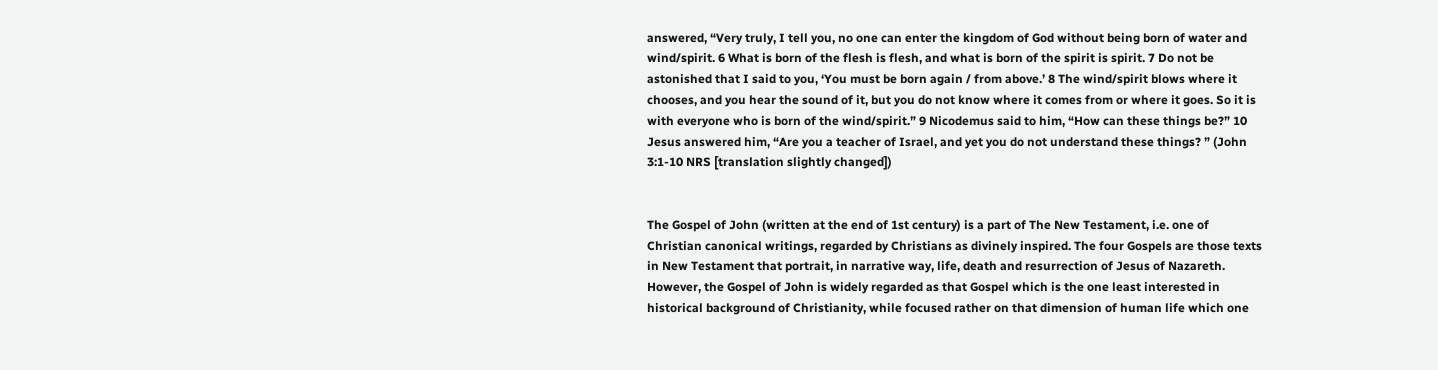answered, “Very truly, I tell you, no one can enter the kingdom of God without being born of water and wind/spirit. 6 What is born of the flesh is flesh, and what is born of the spirit is spirit. 7 Do not be astonished that I said to you, ‘You must be born again / from above.’ 8 The wind/spirit blows where it chooses, and you hear the sound of it, but you do not know where it comes from or where it goes. So it is with everyone who is born of the wind/spirit.” 9 Nicodemus said to him, “How can these things be?” 10 Jesus answered him, “Are you a teacher of Israel, and yet you do not understand these things? ” (John 3:1-10 NRS [translation slightly changed])


The Gospel of John (written at the end of 1st century) is a part of The New Testament, i.e. one of Christian canonical writings, regarded by Christians as divinely inspired. The four Gospels are those texts in New Testament that portrait, in narrative way, life, death and resurrection of Jesus of Nazareth. However, the Gospel of John is widely regarded as that Gospel which is the one least interested in historical background of Christianity, while focused rather on that dimension of human life which one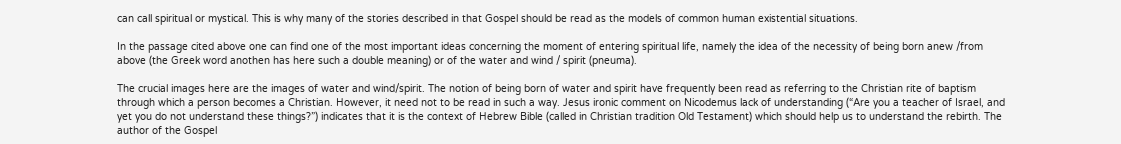can call spiritual or mystical. This is why many of the stories described in that Gospel should be read as the models of common human existential situations.

In the passage cited above one can find one of the most important ideas concerning the moment of entering spiritual life, namely the idea of the necessity of being born anew /from above (the Greek word anothen has here such a double meaning) or of the water and wind / spirit (pneuma).

The crucial images here are the images of water and wind/spirit. The notion of being born of water and spirit have frequently been read as referring to the Christian rite of baptism through which a person becomes a Christian. However, it need not to be read in such a way. Jesus ironic comment on Nicodemus lack of understanding (“Are you a teacher of Israel, and yet you do not understand these things?”) indicates that it is the context of Hebrew Bible (called in Christian tradition Old Testament) which should help us to understand the rebirth. The author of the Gospel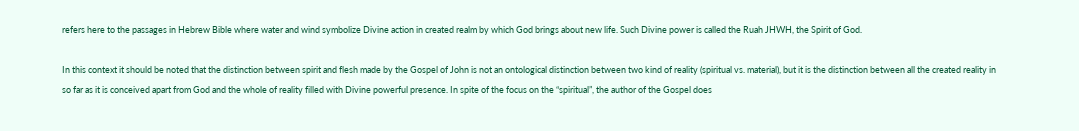refers here to the passages in Hebrew Bible where water and wind symbolize Divine action in created realm by which God brings about new life. Such Divine power is called the Ruah JHWH, the Spirit of God.

In this context it should be noted that the distinction between spirit and flesh made by the Gospel of John is not an ontological distinction between two kind of reality (spiritual vs. material), but it is the distinction between all the created reality in so far as it is conceived apart from God and the whole of reality filled with Divine powerful presence. In spite of the focus on the “spiritual”, the author of the Gospel does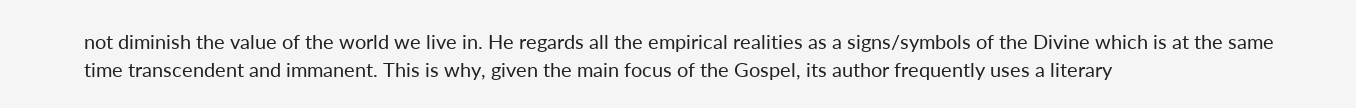not diminish the value of the world we live in. He regards all the empirical realities as a signs/symbols of the Divine which is at the same time transcendent and immanent. This is why, given the main focus of the Gospel, its author frequently uses a literary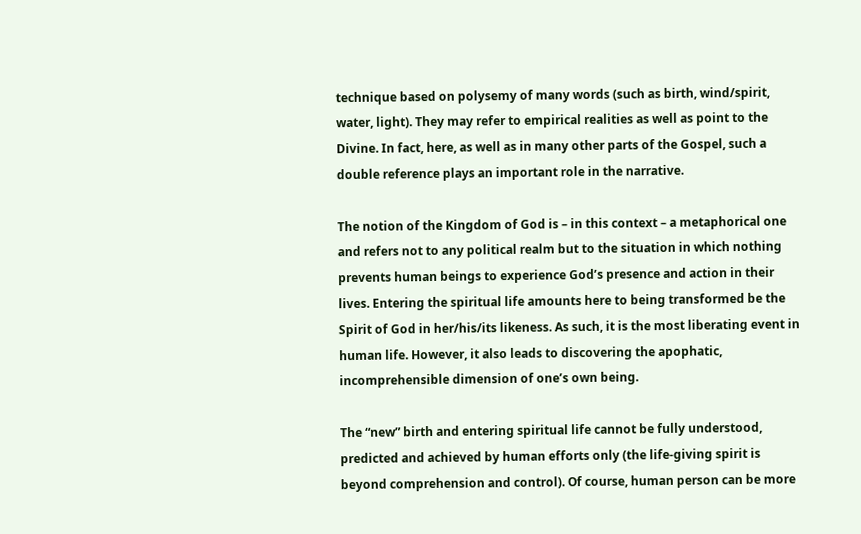technique based on polysemy of many words (such as birth, wind/spirit, water, light). They may refer to empirical realities as well as point to the Divine. In fact, here, as well as in many other parts of the Gospel, such a double reference plays an important role in the narrative.

The notion of the Kingdom of God is – in this context – a metaphorical one and refers not to any political realm but to the situation in which nothing prevents human beings to experience God’s presence and action in their lives. Entering the spiritual life amounts here to being transformed be the Spirit of God in her/his/its likeness. As such, it is the most liberating event in human life. However, it also leads to discovering the apophatic, incomprehensible dimension of one’s own being.

The “new” birth and entering spiritual life cannot be fully understood, predicted and achieved by human efforts only (the life-giving spirit is beyond comprehension and control). Of course, human person can be more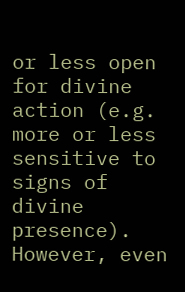or less open for divine action (e.g. more or less sensitive to signs of divine presence). However, even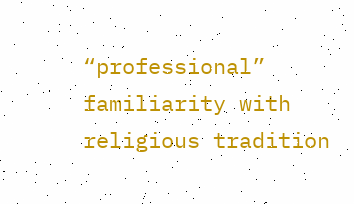“professional” familiarity with religious tradition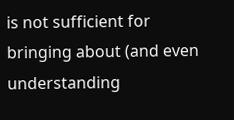is not sufficient for bringing about (and even understanding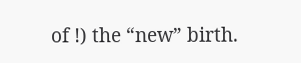of !) the “new” birth.